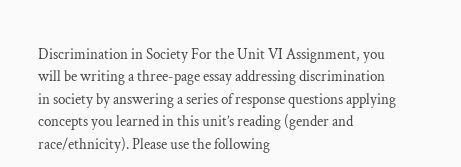Discrimination in Society For the Unit VI Assignment, you will be writing a three-page essay addressing discrimination in society by answering a series of response questions applying concepts you learned in this unit’s reading (gender and race/ethnicity). Please use the following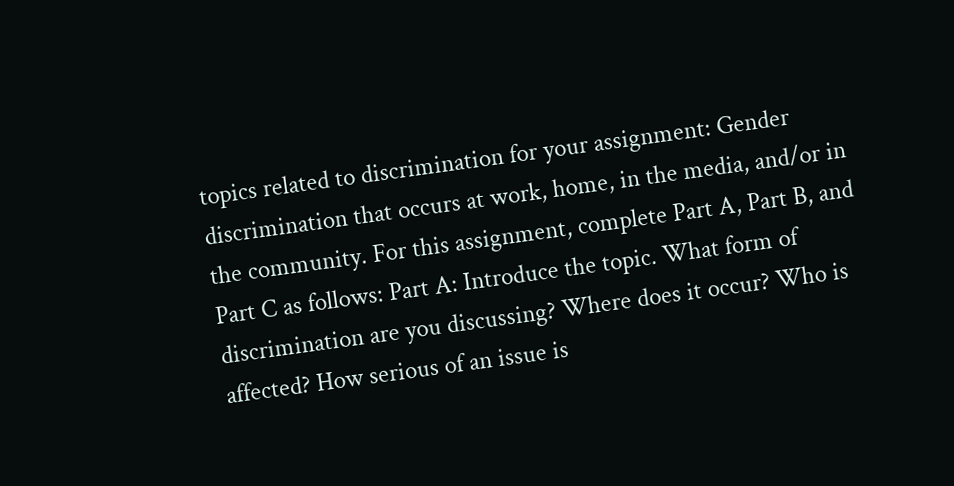topics related to discrimination for your assignment: Gender discrimination that occurs at work, home, in the media, and/or in the community. For this assignment, complete Part A, Part B, and Part C as follows: Part A: Introduce the topic. What form of discrimination are you discussing? Where does it occur? Who is affected? How serious of an issue is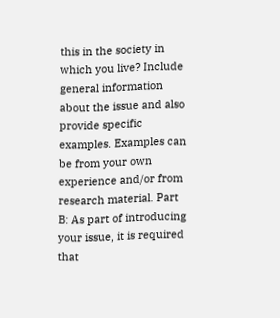this in the society in which you live? Include general information about the issue and also provide specific examples. Examples can be from your own experience and/or from research material. Part B: As part of introducing your issue, it is required that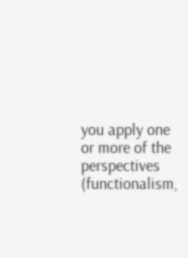you apply one or more of the perspectives (functionalism,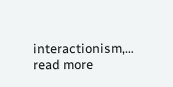interactionism,…    read more